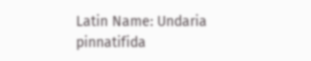Latin Name: Undaria pinnatifida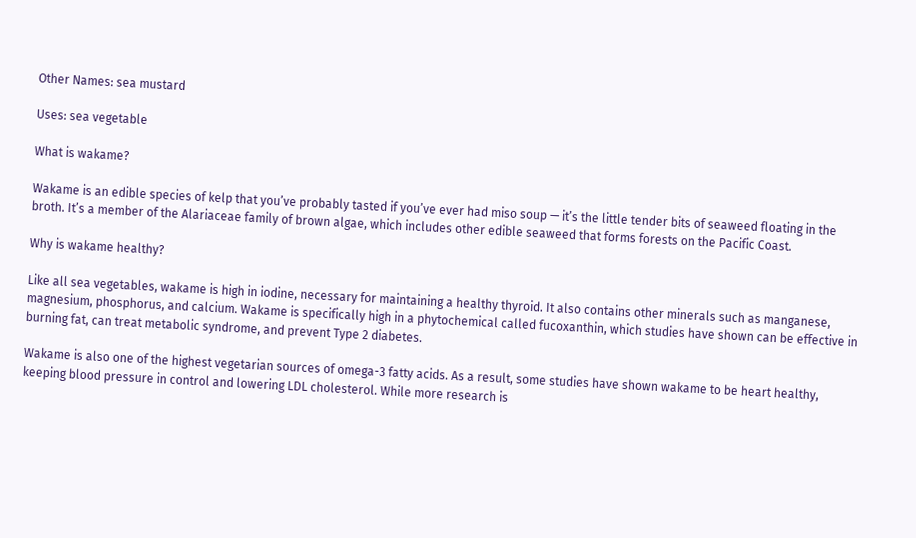Other Names: sea mustard

Uses: sea vegetable

What is wakame?

Wakame is an edible species of kelp that you’ve probably tasted if you’ve ever had miso soup — it’s the little tender bits of seaweed floating in the broth. It’s a member of the Alariaceae family of brown algae, which includes other edible seaweed that forms forests on the Pacific Coast.

Why is wakame healthy?

Like all sea vegetables, wakame is high in iodine, necessary for maintaining a healthy thyroid. It also contains other minerals such as manganese, magnesium, phosphorus, and calcium. Wakame is specifically high in a phytochemical called fucoxanthin, which studies have shown can be effective in burning fat, can treat metabolic syndrome, and prevent Type 2 diabetes.

Wakame is also one of the highest vegetarian sources of omega-3 fatty acids. As a result, some studies have shown wakame to be heart healthy, keeping blood pressure in control and lowering LDL cholesterol. While more research is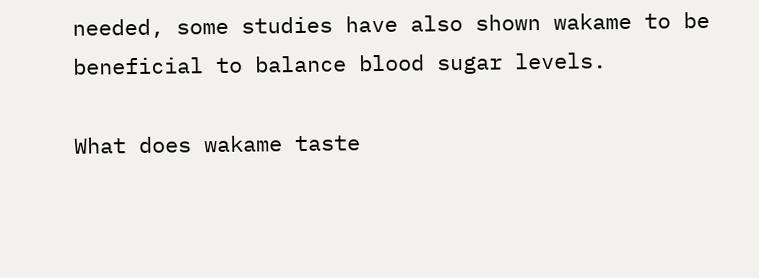needed, some studies have also shown wakame to be beneficial to balance blood sugar levels.

What does wakame taste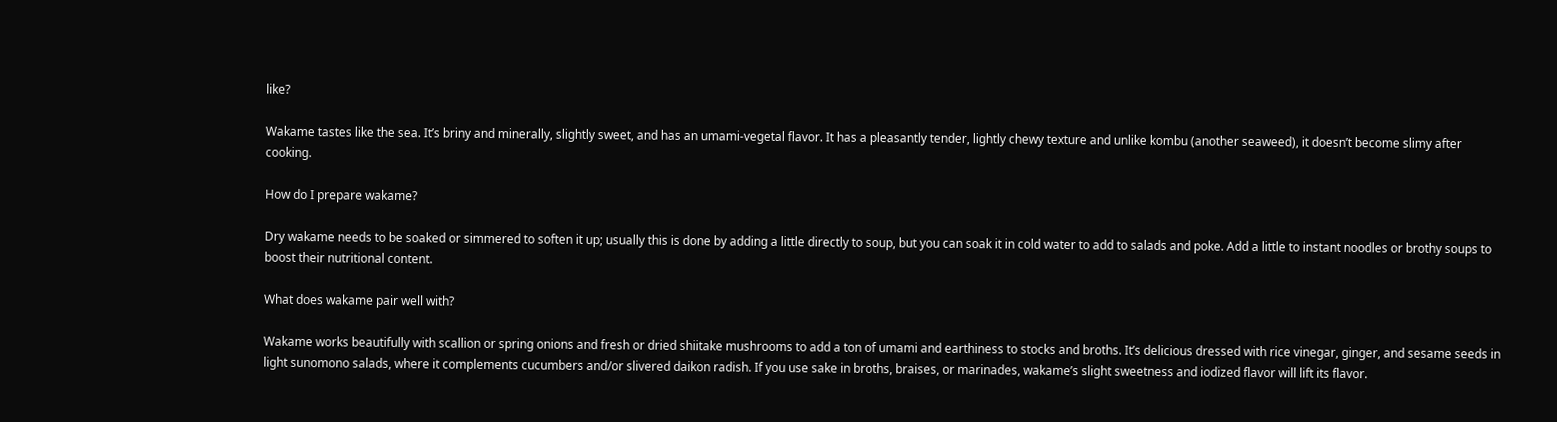like?

Wakame tastes like the sea. It’s briny and minerally, slightly sweet, and has an umami-vegetal flavor. It has a pleasantly tender, lightly chewy texture and unlike kombu (another seaweed), it doesn’t become slimy after cooking.

How do I prepare wakame?

Dry wakame needs to be soaked or simmered to soften it up; usually this is done by adding a little directly to soup, but you can soak it in cold water to add to salads and poke. Add a little to instant noodles or brothy soups to boost their nutritional content.

What does wakame pair well with?

Wakame works beautifully with scallion or spring onions and fresh or dried shiitake mushrooms to add a ton of umami and earthiness to stocks and broths. It’s delicious dressed with rice vinegar, ginger, and sesame seeds in light sunomono salads, where it complements cucumbers and/or slivered daikon radish. If you use sake in broths, braises, or marinades, wakame’s slight sweetness and iodized flavor will lift its flavor.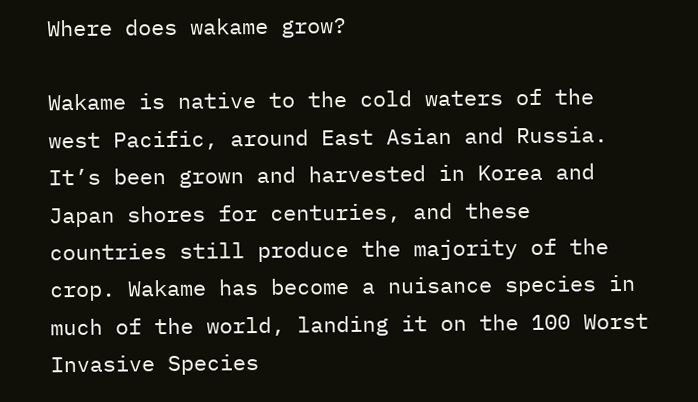Where does wakame grow?

Wakame is native to the cold waters of the west Pacific, around East Asian and Russia. It’s been grown and harvested in Korea and Japan shores for centuries, and these countries still produce the majority of the crop. Wakame has become a nuisance species in much of the world, landing it on the 100 Worst Invasive Species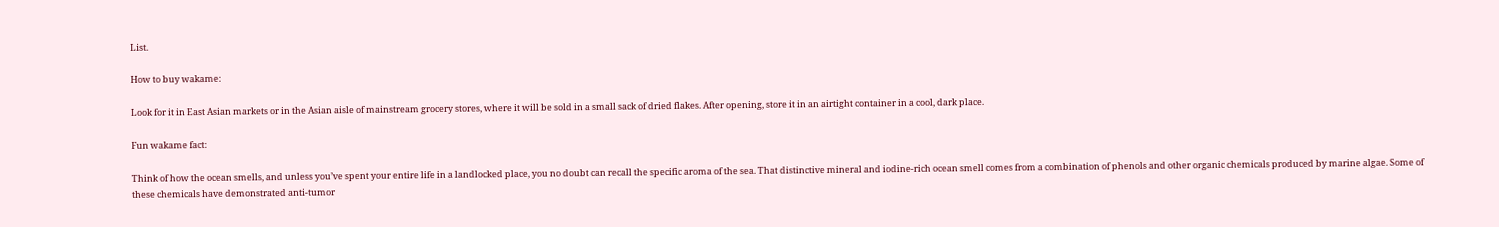List.

How to buy wakame:

Look for it in East Asian markets or in the Asian aisle of mainstream grocery stores, where it will be sold in a small sack of dried flakes. After opening, store it in an airtight container in a cool, dark place.

Fun wakame fact:

Think of how the ocean smells, and unless you’ve spent your entire life in a landlocked place, you no doubt can recall the specific aroma of the sea. That distinctive mineral and iodine-rich ocean smell comes from a combination of phenols and other organic chemicals produced by marine algae. Some of these chemicals have demonstrated anti-tumor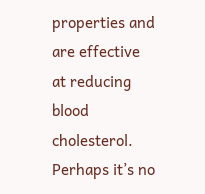properties and are effective at reducing blood cholesterol. Perhaps it’s no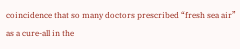coincidence that so many doctors prescribed “fresh sea air” as a cure-all in the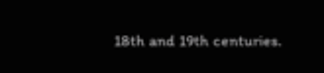18th and 19th centuries.